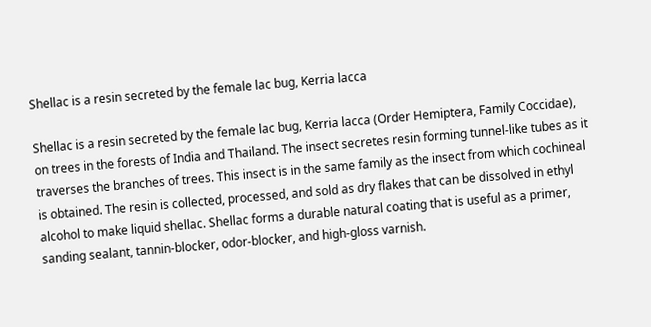Shellac is a resin secreted by the female lac bug, Kerria lacca

Shellac is a resin secreted by the female lac bug, Kerria lacca (Order Hemiptera, Family Coccidae), on trees in the forests of India and Thailand. The insect secretes resin forming tunnel-like tubes as it traverses the branches of trees. This insect is in the same family as the insect from which cochineal is obtained. The resin is collected, processed, and sold as dry flakes that can be dissolved in ethyl alcohol to make liquid shellac. Shellac forms a durable natural coating that is useful as a primer, sanding sealant, tannin-blocker, odor-blocker, and high-gloss varnish.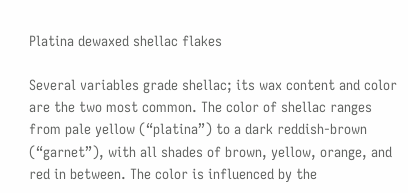Platina dewaxed shellac flakes

Several variables grade shellac; its wax content and color are the two most common. The color of shellac ranges from pale yellow (“platina”) to a dark reddish-brown (“garnet”), with all shades of brown, yellow, orange, and red in between. The color is influenced by the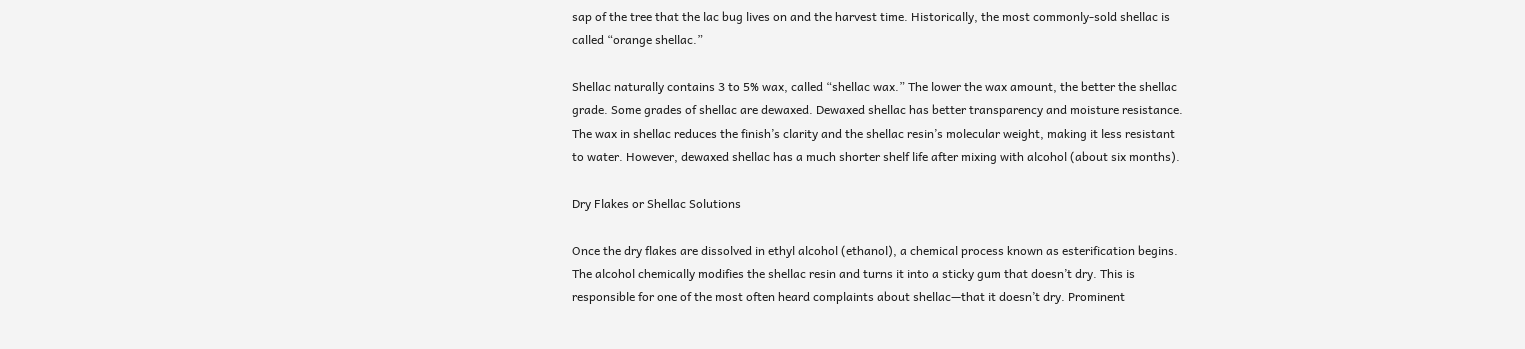sap of the tree that the lac bug lives on and the harvest time. Historically, the most commonly-sold shellac is called “orange shellac.”

Shellac naturally contains 3 to 5% wax, called “shellac wax.” The lower the wax amount, the better the shellac grade. Some grades of shellac are dewaxed. Dewaxed shellac has better transparency and moisture resistance. The wax in shellac reduces the finish’s clarity and the shellac resin’s molecular weight, making it less resistant to water. However, dewaxed shellac has a much shorter shelf life after mixing with alcohol (about six months).

Dry Flakes or Shellac Solutions

Once the dry flakes are dissolved in ethyl alcohol (ethanol), a chemical process known as esterification begins. The alcohol chemically modifies the shellac resin and turns it into a sticky gum that doesn’t dry. This is responsible for one of the most often heard complaints about shellac—that it doesn’t dry. Prominent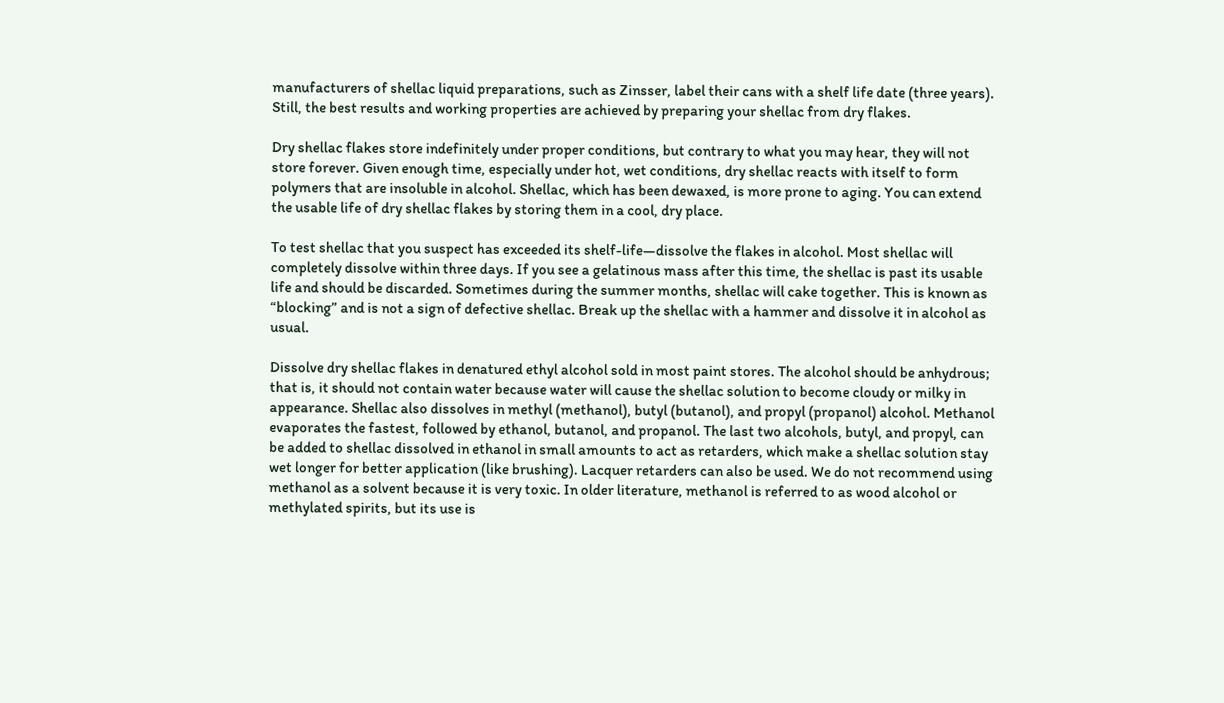manufacturers of shellac liquid preparations, such as Zinsser, label their cans with a shelf life date (three years). Still, the best results and working properties are achieved by preparing your shellac from dry flakes.

Dry shellac flakes store indefinitely under proper conditions, but contrary to what you may hear, they will not store forever. Given enough time, especially under hot, wet conditions, dry shellac reacts with itself to form polymers that are insoluble in alcohol. Shellac, which has been dewaxed, is more prone to aging. You can extend the usable life of dry shellac flakes by storing them in a cool, dry place.

To test shellac that you suspect has exceeded its shelf-life—dissolve the flakes in alcohol. Most shellac will completely dissolve within three days. If you see a gelatinous mass after this time, the shellac is past its usable life and should be discarded. Sometimes during the summer months, shellac will cake together. This is known as “blocking” and is not a sign of defective shellac. Break up the shellac with a hammer and dissolve it in alcohol as usual.

Dissolve dry shellac flakes in denatured ethyl alcohol sold in most paint stores. The alcohol should be anhydrous; that is, it should not contain water because water will cause the shellac solution to become cloudy or milky in appearance. Shellac also dissolves in methyl (methanol), butyl (butanol), and propyl (propanol) alcohol. Methanol evaporates the fastest, followed by ethanol, butanol, and propanol. The last two alcohols, butyl, and propyl, can be added to shellac dissolved in ethanol in small amounts to act as retarders, which make a shellac solution stay wet longer for better application (like brushing). Lacquer retarders can also be used. We do not recommend using methanol as a solvent because it is very toxic. In older literature, methanol is referred to as wood alcohol or methylated spirits, but its use is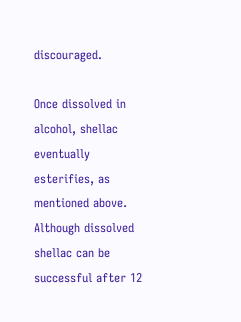discouraged.

Once dissolved in alcohol, shellac eventually esterifies, as mentioned above. Although dissolved shellac can be successful after 12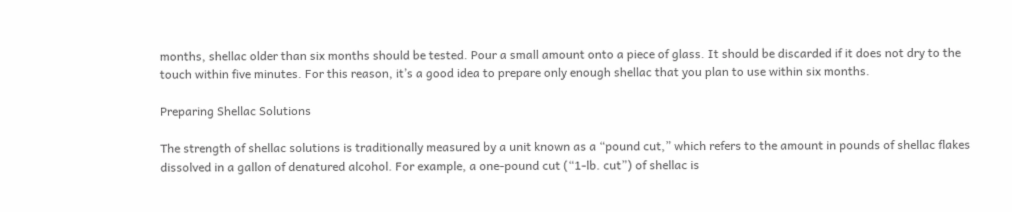months, shellac older than six months should be tested. Pour a small amount onto a piece of glass. It should be discarded if it does not dry to the touch within five minutes. For this reason, it’s a good idea to prepare only enough shellac that you plan to use within six months.

Preparing Shellac Solutions

The strength of shellac solutions is traditionally measured by a unit known as a “pound cut,” which refers to the amount in pounds of shellac flakes dissolved in a gallon of denatured alcohol. For example, a one-pound cut (“1-lb. cut”) of shellac is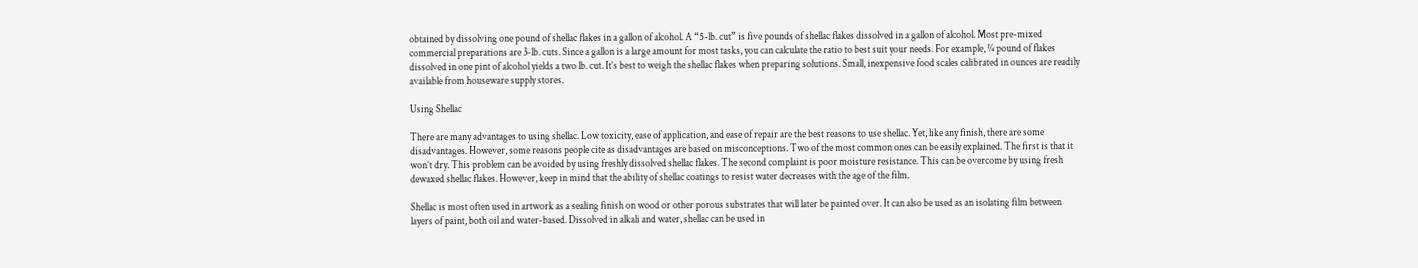obtained by dissolving one pound of shellac flakes in a gallon of alcohol. A “5-lb. cut” is five pounds of shellac flakes dissolved in a gallon of alcohol. Most pre-mixed commercial preparations are 3-lb. cuts. Since a gallon is a large amount for most tasks, you can calculate the ratio to best suit your needs. For example, ¼ pound of flakes dissolved in one pint of alcohol yields a two lb. cut. It’s best to weigh the shellac flakes when preparing solutions. Small, inexpensive food scales calibrated in ounces are readily available from houseware supply stores.

Using Shellac

There are many advantages to using shellac. Low toxicity, ease of application, and ease of repair are the best reasons to use shellac. Yet, like any finish, there are some disadvantages. However, some reasons people cite as disadvantages are based on misconceptions. Two of the most common ones can be easily explained. The first is that it won’t dry. This problem can be avoided by using freshly dissolved shellac flakes. The second complaint is poor moisture resistance. This can be overcome by using fresh dewaxed shellac flakes. However, keep in mind that the ability of shellac coatings to resist water decreases with the age of the film.

Shellac is most often used in artwork as a sealing finish on wood or other porous substrates that will later be painted over. It can also be used as an isolating film between layers of paint, both oil and water-based. Dissolved in alkali and water, shellac can be used in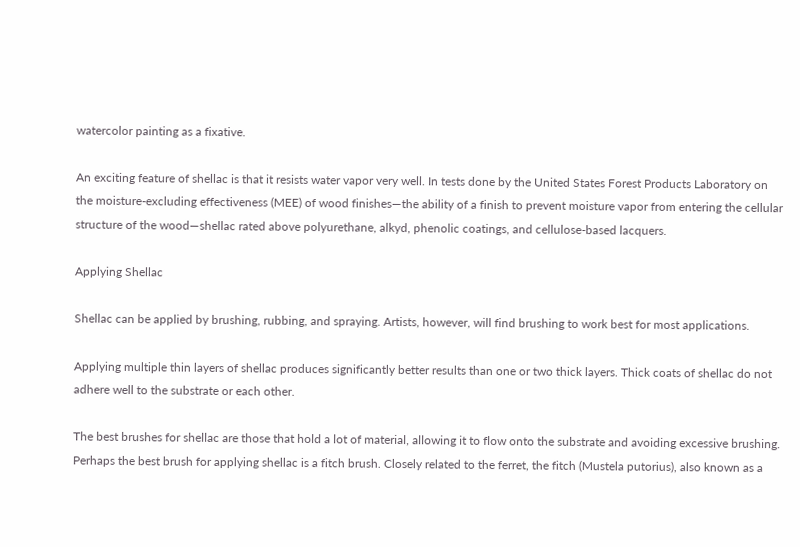watercolor painting as a fixative.

An exciting feature of shellac is that it resists water vapor very well. In tests done by the United States Forest Products Laboratory on the moisture-excluding effectiveness (MEE) of wood finishes—the ability of a finish to prevent moisture vapor from entering the cellular structure of the wood—shellac rated above polyurethane, alkyd, phenolic coatings, and cellulose-based lacquers.

Applying Shellac

Shellac can be applied by brushing, rubbing, and spraying. Artists, however, will find brushing to work best for most applications.

Applying multiple thin layers of shellac produces significantly better results than one or two thick layers. Thick coats of shellac do not adhere well to the substrate or each other.

The best brushes for shellac are those that hold a lot of material, allowing it to flow onto the substrate and avoiding excessive brushing. Perhaps the best brush for applying shellac is a fitch brush. Closely related to the ferret, the fitch (Mustela putorius), also known as a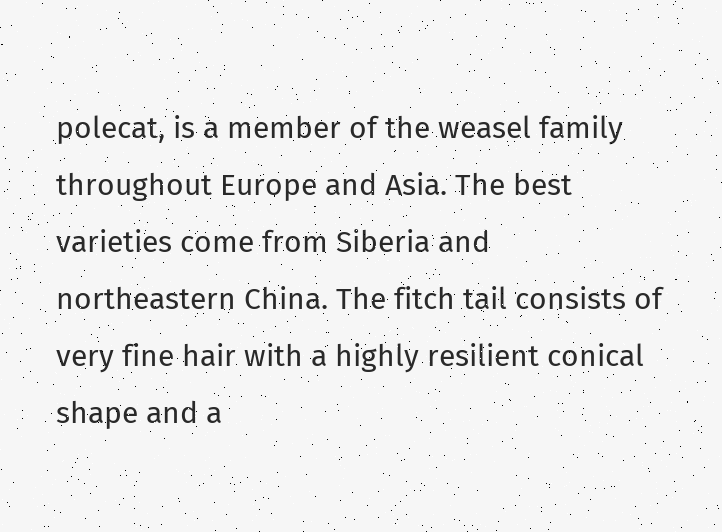polecat, is a member of the weasel family throughout Europe and Asia. The best varieties come from Siberia and northeastern China. The fitch tail consists of very fine hair with a highly resilient conical shape and a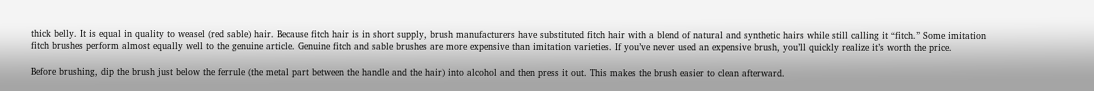thick belly. It is equal in quality to weasel (red sable) hair. Because fitch hair is in short supply, brush manufacturers have substituted fitch hair with a blend of natural and synthetic hairs while still calling it “fitch.” Some imitation fitch brushes perform almost equally well to the genuine article. Genuine fitch and sable brushes are more expensive than imitation varieties. If you’ve never used an expensive brush, you’ll quickly realize it’s worth the price.

Before brushing, dip the brush just below the ferrule (the metal part between the handle and the hair) into alcohol and then press it out. This makes the brush easier to clean afterward.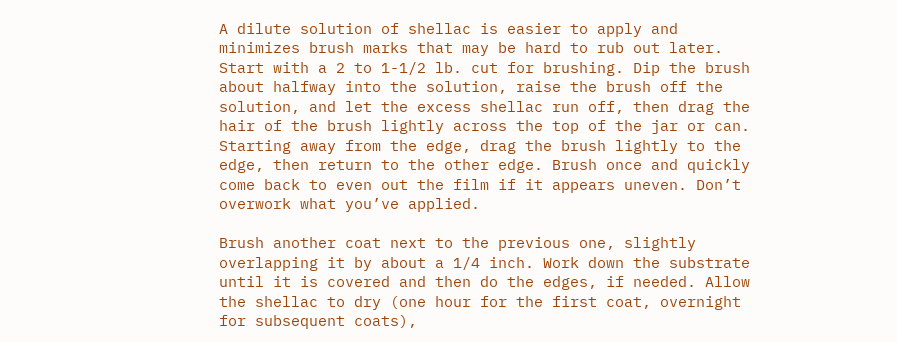A dilute solution of shellac is easier to apply and minimizes brush marks that may be hard to rub out later. Start with a 2 to 1-1/2 lb. cut for brushing. Dip the brush about halfway into the solution, raise the brush off the solution, and let the excess shellac run off, then drag the hair of the brush lightly across the top of the jar or can. Starting away from the edge, drag the brush lightly to the edge, then return to the other edge. Brush once and quickly come back to even out the film if it appears uneven. Don’t overwork what you’ve applied.

Brush another coat next to the previous one, slightly overlapping it by about a 1/4 inch. Work down the substrate until it is covered and then do the edges, if needed. Allow the shellac to dry (one hour for the first coat, overnight for subsequent coats),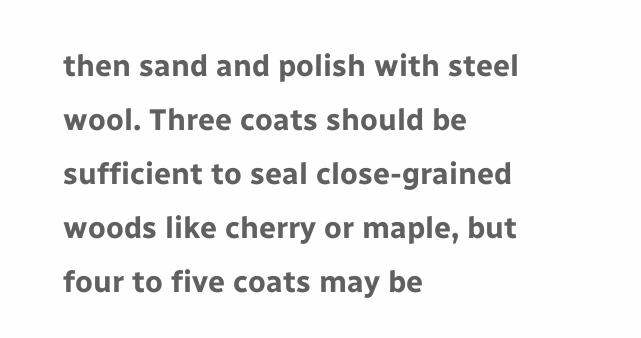then sand and polish with steel wool. Three coats should be sufficient to seal close-grained woods like cherry or maple, but four to five coats may be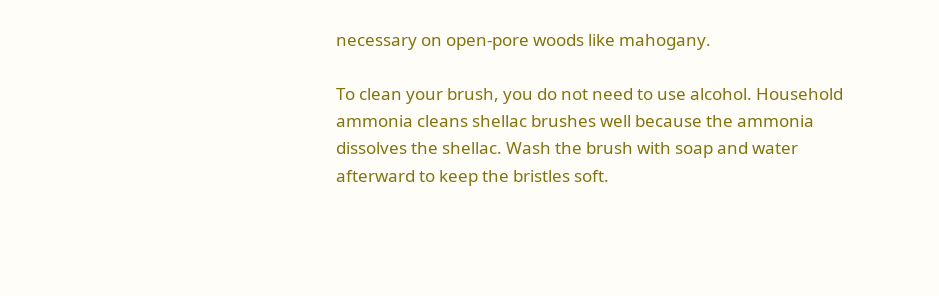necessary on open-pore woods like mahogany.

To clean your brush, you do not need to use alcohol. Household ammonia cleans shellac brushes well because the ammonia dissolves the shellac. Wash the brush with soap and water afterward to keep the bristles soft.